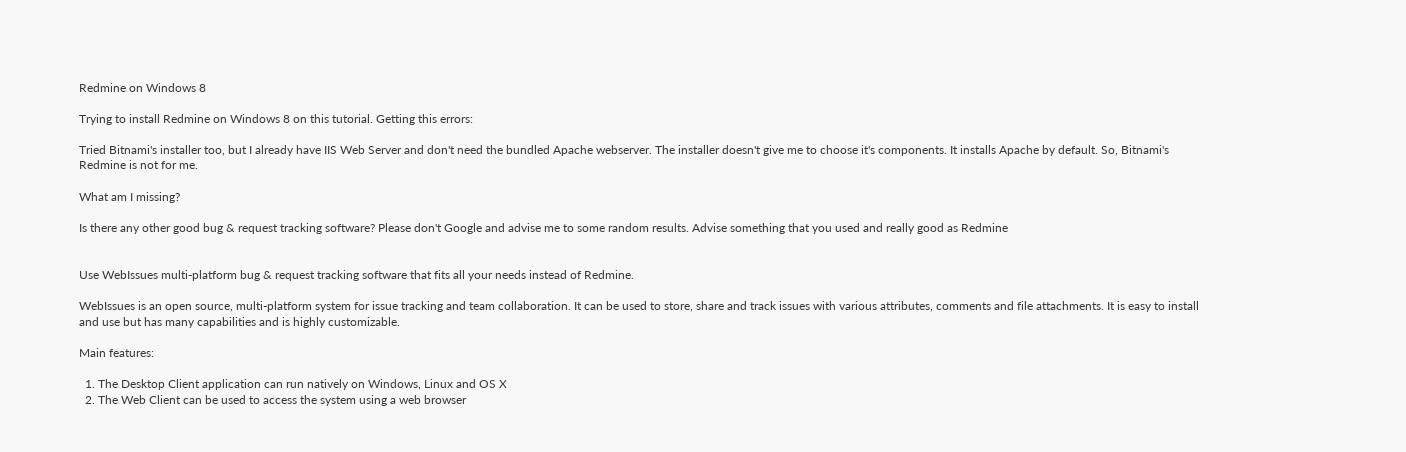Redmine on Windows 8

Trying to install Redmine on Windows 8 on this tutorial. Getting this errors:

Tried Bitnami's installer too, but I already have IIS Web Server and don't need the bundled Apache webserver. The installer doesn't give me to choose it's components. It installs Apache by default. So, Bitnami's Redmine is not for me.

What am I missing?

Is there any other good bug & request tracking software? Please don't Google and advise me to some random results. Advise something that you used and really good as Redmine


Use WebIssues multi-platform bug & request tracking software that fits all your needs instead of Redmine.

WebIssues is an open source, multi-platform system for issue tracking and team collaboration. It can be used to store, share and track issues with various attributes, comments and file attachments. It is easy to install and use but has many capabilities and is highly customizable.

Main features:

  1. The Desktop Client application can run natively on Windows, Linux and OS X
  2. The Web Client can be used to access the system using a web browser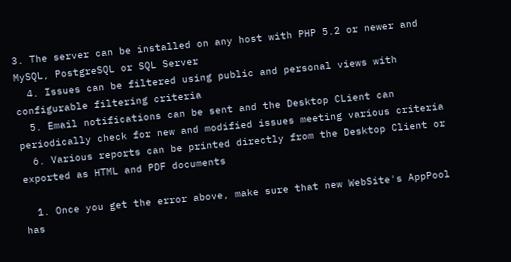3. The server can be installed on any host with PHP 5.2 or newer and MySQL, PostgreSQL or SQL Server
  4. Issues can be filtered using public and personal views with configurable filtering criteria
  5. Email notifications can be sent and the Desktop CLient can periodically check for new and modified issues meeting various criteria
  6. Various reports can be printed directly from the Desktop Client or exported as HTML and PDF documents

  1. Once you get the error above, make sure that new WebSite's AppPool has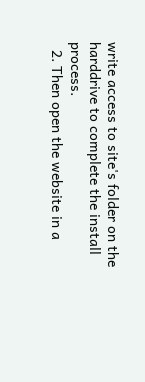write access to site's folder on the harddrive to complete the install process.
  2. Then open the website in a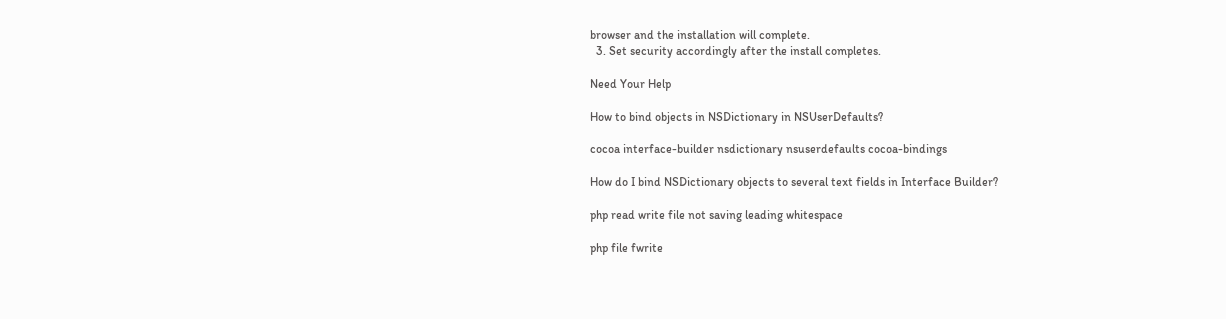browser and the installation will complete.
  3. Set security accordingly after the install completes.

Need Your Help

How to bind objects in NSDictionary in NSUserDefaults?

cocoa interface-builder nsdictionary nsuserdefaults cocoa-bindings

How do I bind NSDictionary objects to several text fields in Interface Builder?

php read write file not saving leading whitespace

php file fwrite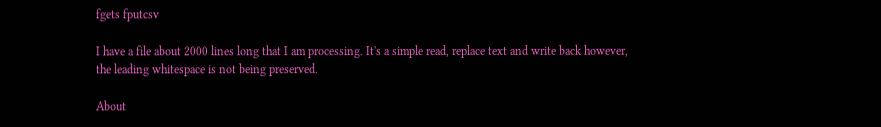fgets fputcsv

I have a file about 2000 lines long that I am processing. It's a simple read, replace text and write back however, the leading whitespace is not being preserved.

About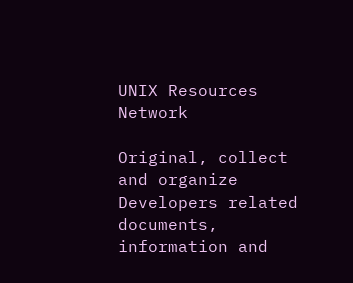UNIX Resources Network

Original, collect and organize Developers related documents, information and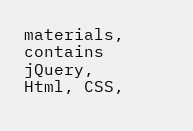materials, contains jQuery, Html, CSS,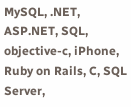MySQL, .NET, ASP.NET, SQL, objective-c, iPhone, Ruby on Rails, C, SQL Server,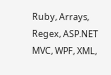Ruby, Arrays, Regex, ASP.NET MVC, WPF, XML,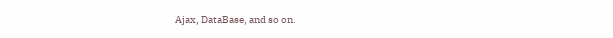Ajax, DataBase, and so on.